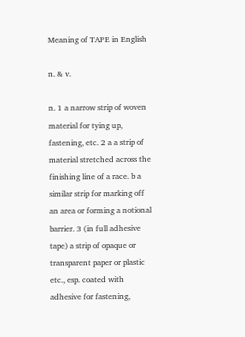Meaning of TAPE in English

n. & v.

n. 1 a narrow strip of woven material for tying up, fastening, etc. 2 a a strip of material stretched across the finishing line of a race. b a similar strip for marking off an area or forming a notional barrier. 3 (in full adhesive tape) a strip of opaque or transparent paper or plastic etc., esp. coated with adhesive for fastening,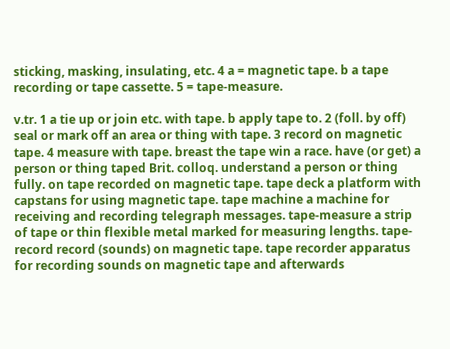sticking, masking, insulating, etc. 4 a = magnetic tape. b a tape recording or tape cassette. 5 = tape-measure.

v.tr. 1 a tie up or join etc. with tape. b apply tape to. 2 (foll. by off) seal or mark off an area or thing with tape. 3 record on magnetic tape. 4 measure with tape. breast the tape win a race. have (or get) a person or thing taped Brit. colloq. understand a person or thing fully. on tape recorded on magnetic tape. tape deck a platform with capstans for using magnetic tape. tape machine a machine for receiving and recording telegraph messages. tape-measure a strip of tape or thin flexible metal marked for measuring lengths. tape-record record (sounds) on magnetic tape. tape recorder apparatus for recording sounds on magnetic tape and afterwards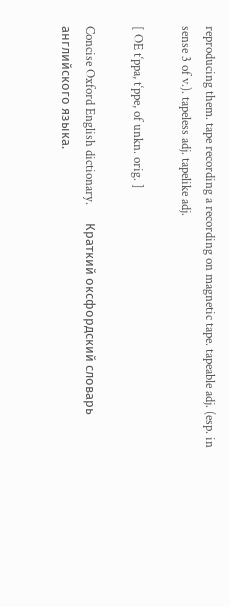reproducing them. tape recording a recording on magnetic tape. tapeable adj. (esp. in sense 3 of v.). tapeless adj. tapelike adj.

[ OE t‘ppa, t‘ppe, of unkn. orig. ]

Concise Oxford English dictionary.      Краткий оксфордский словарь английского языка.